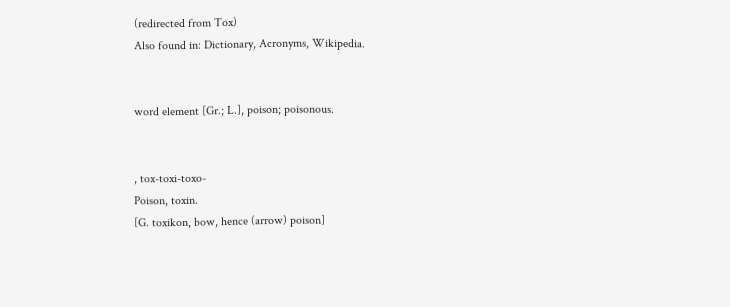(redirected from Tox)
Also found in: Dictionary, Acronyms, Wikipedia.


word element [Gr.; L.], poison; poisonous.


, tox-toxi-toxo-
Poison, toxin.
[G. toxikon, bow, hence (arrow) poison]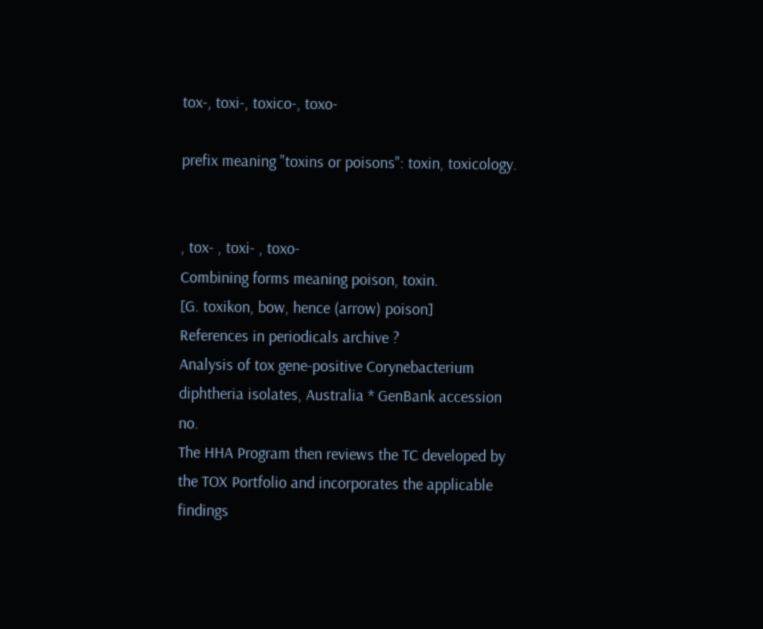tox-, toxi-, toxico-, toxo-

prefix meaning "toxins or poisons": toxin, toxicology.


, tox- , toxi- , toxo-
Combining forms meaning poison, toxin.
[G. toxikon, bow, hence (arrow) poison]
References in periodicals archive ?
Analysis of tox gene-positive Corynebacterium diphtheria isolates, Australia * GenBank accession no.
The HHA Program then reviews the TC developed by the TOX Portfolio and incorporates the applicable findings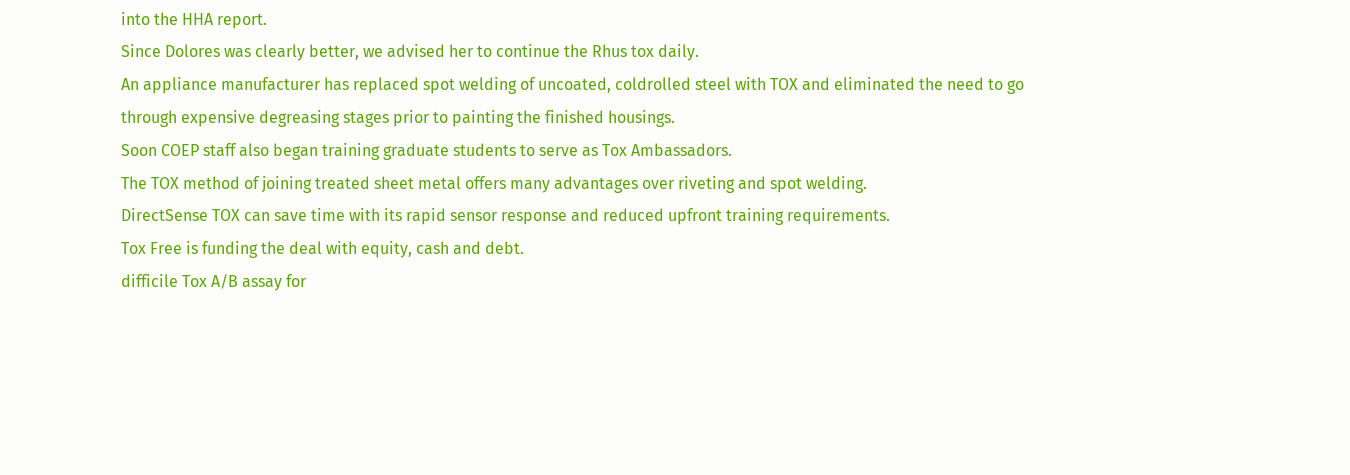into the HHA report.
Since Dolores was clearly better, we advised her to continue the Rhus tox daily.
An appliance manufacturer has replaced spot welding of uncoated, coldrolled steel with TOX and eliminated the need to go through expensive degreasing stages prior to painting the finished housings.
Soon COEP staff also began training graduate students to serve as Tox Ambassadors.
The TOX method of joining treated sheet metal offers many advantages over riveting and spot welding.
DirectSense TOX can save time with its rapid sensor response and reduced upfront training requirements.
Tox Free is funding the deal with equity, cash and debt.
difficile Tox A/B assay for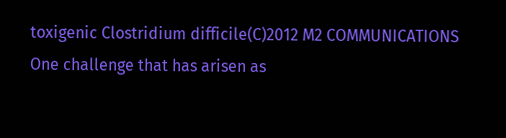toxigenic Clostridium difficile(C)2012 M2 COMMUNICATIONS
One challenge that has arisen as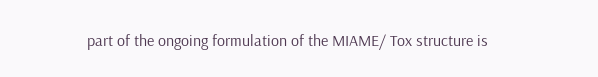part of the ongoing formulation of the MIAME/ Tox structure is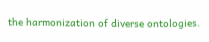the harmonization of diverse ontologies.